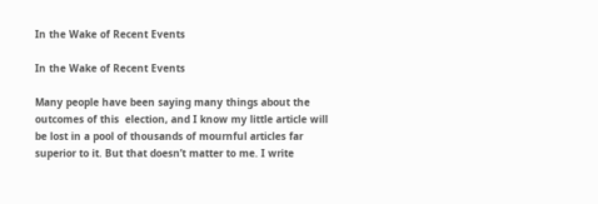In the Wake of Recent Events

In the Wake of Recent Events

Many people have been saying many things about the outcomes of this  election, and I know my little article will be lost in a pool of thousands of mournful articles far superior to it. But that doesn’t matter to me. I write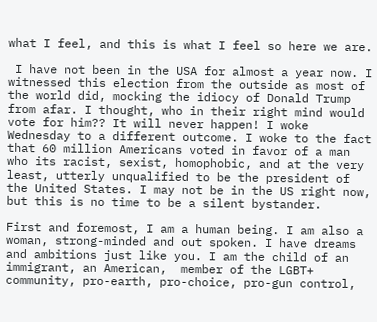what I feel, and this is what I feel so here we are.

 I have not been in the USA for almost a year now. I witnessed this election from the outside as most of the world did, mocking the idiocy of Donald Trump from afar. I thought, who in their right mind would vote for him?? It will never happen! I woke Wednesday to a different outcome. I woke to the fact that 60 million Americans voted in favor of a man who its racist, sexist, homophobic, and at the very least, utterly unqualified to be the president of the United States. I may not be in the US right now, but this is no time to be a silent bystander.

First and foremost, I am a human being. I am also a woman, strong-minded and out spoken. I have dreams and ambitions just like you. I am the child of an immigrant, an American,  member of the LGBT+ community, pro-earth, pro-choice, pro-gun control,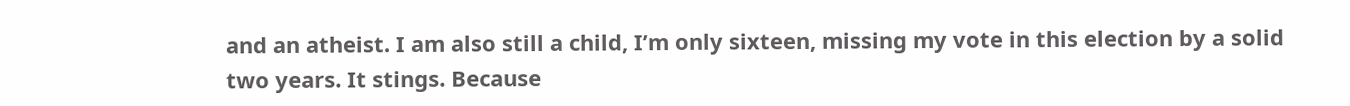and an atheist. I am also still a child, I’m only sixteen, missing my vote in this election by a solid two years. It stings. Because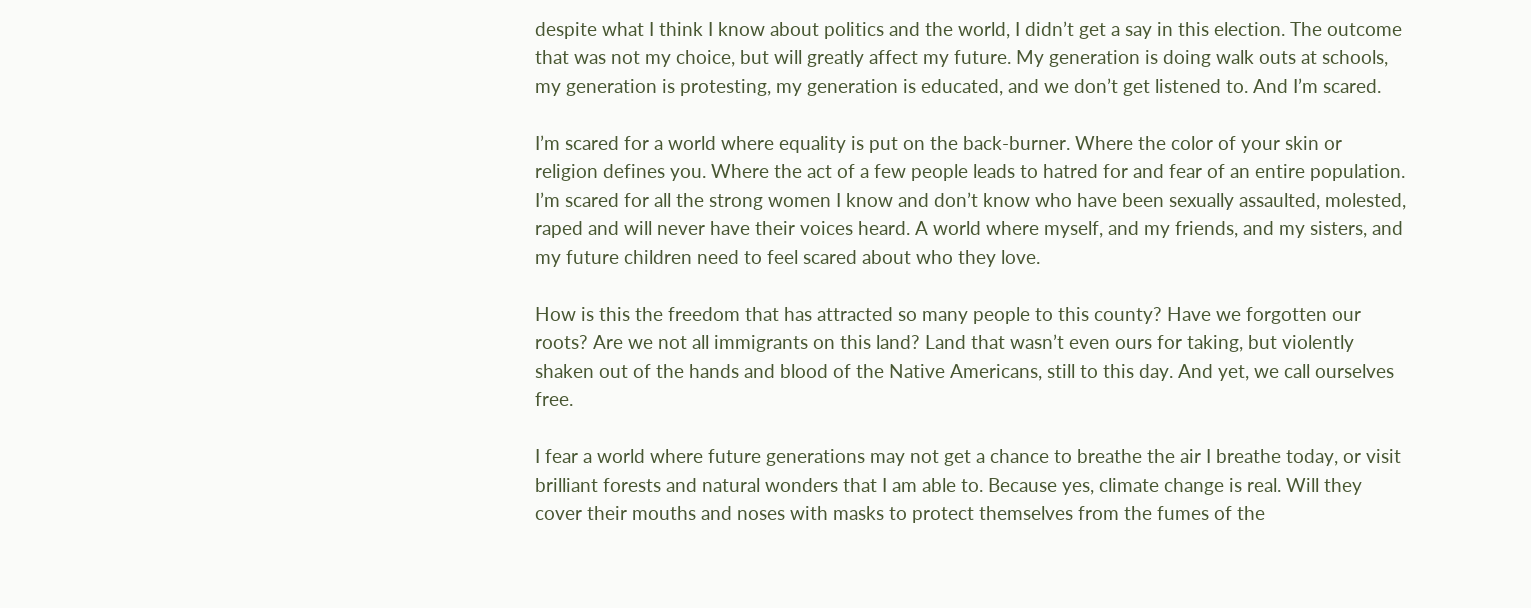despite what I think I know about politics and the world, I didn’t get a say in this election. The outcome that was not my choice, but will greatly affect my future. My generation is doing walk outs at schools, my generation is protesting, my generation is educated, and we don’t get listened to. And I’m scared.

I’m scared for a world where equality is put on the back-burner. Where the color of your skin or religion defines you. Where the act of a few people leads to hatred for and fear of an entire population. I’m scared for all the strong women I know and don’t know who have been sexually assaulted, molested, raped and will never have their voices heard. A world where myself, and my friends, and my sisters, and my future children need to feel scared about who they love.

How is this the freedom that has attracted so many people to this county? Have we forgotten our roots? Are we not all immigrants on this land? Land that wasn’t even ours for taking, but violently shaken out of the hands and blood of the Native Americans, still to this day. And yet, we call ourselves free.

I fear a world where future generations may not get a chance to breathe the air I breathe today, or visit brilliant forests and natural wonders that I am able to. Because yes, climate change is real. Will they cover their mouths and noses with masks to protect themselves from the fumes of the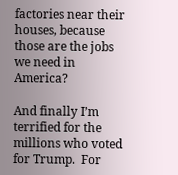factories near their houses, because those are the jobs we need in America?

And finally I’m terrified for the millions who voted for Trump.  For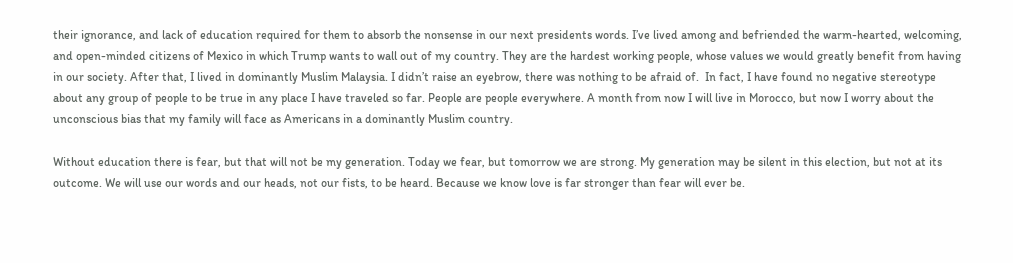their ignorance, and lack of education required for them to absorb the nonsense in our next presidents words. I’ve lived among and befriended the warm-hearted, welcoming, and open-minded citizens of Mexico in which Trump wants to wall out of my country. They are the hardest working people, whose values we would greatly benefit from having in our society. After that, I lived in dominantly Muslim Malaysia. I didn’t raise an eyebrow, there was nothing to be afraid of.  In fact, I have found no negative stereotype about any group of people to be true in any place I have traveled so far. People are people everywhere. A month from now I will live in Morocco, but now I worry about the unconscious bias that my family will face as Americans in a dominantly Muslim country.

Without education there is fear, but that will not be my generation. Today we fear, but tomorrow we are strong. My generation may be silent in this election, but not at its outcome. We will use our words and our heads, not our fists, to be heard. Because we know love is far stronger than fear will ever be.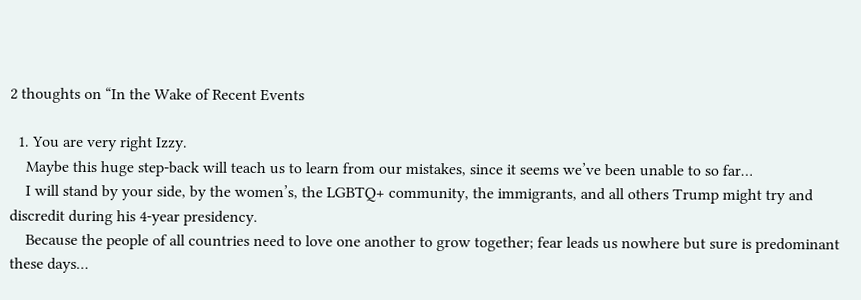2 thoughts on “In the Wake of Recent Events

  1. You are very right Izzy.
    Maybe this huge step-back will teach us to learn from our mistakes, since it seems we’ve been unable to so far…
    I will stand by your side, by the women’s, the LGBTQ+ community, the immigrants, and all others Trump might try and discredit during his 4-year presidency.
    Because the people of all countries need to love one another to grow together; fear leads us nowhere but sure is predominant these days…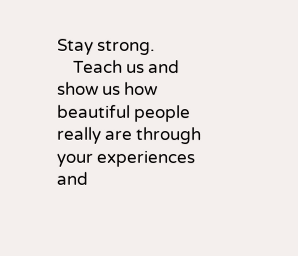Stay strong.
    Teach us and show us how beautiful people really are through your experiences and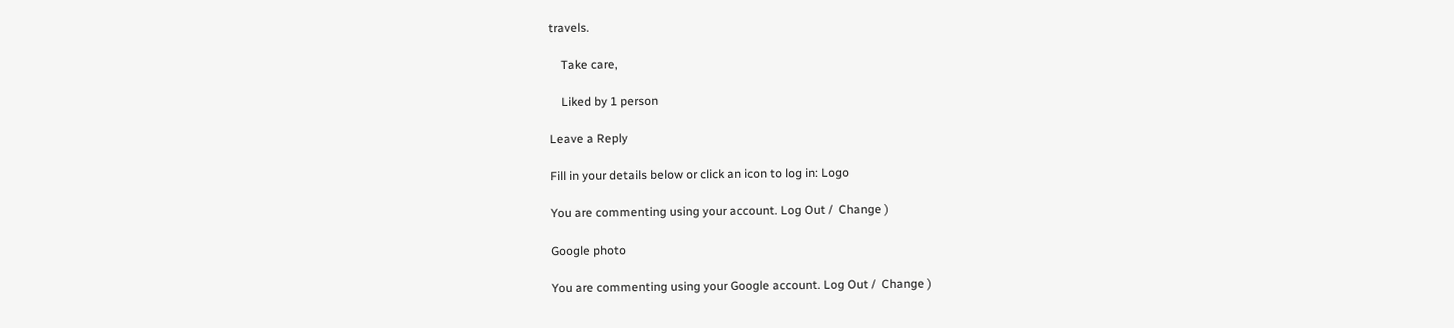travels.

    Take care,

    Liked by 1 person

Leave a Reply

Fill in your details below or click an icon to log in: Logo

You are commenting using your account. Log Out /  Change )

Google photo

You are commenting using your Google account. Log Out /  Change )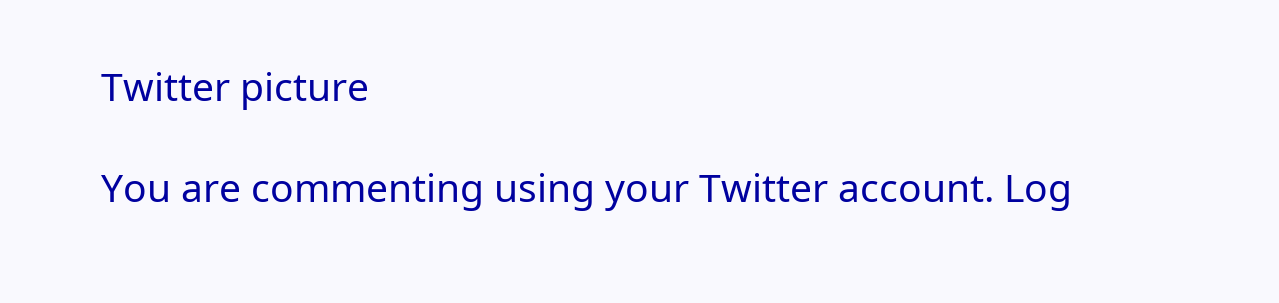Twitter picture

You are commenting using your Twitter account. Log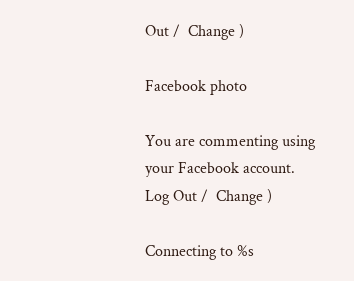Out /  Change )

Facebook photo

You are commenting using your Facebook account. Log Out /  Change )

Connecting to %s